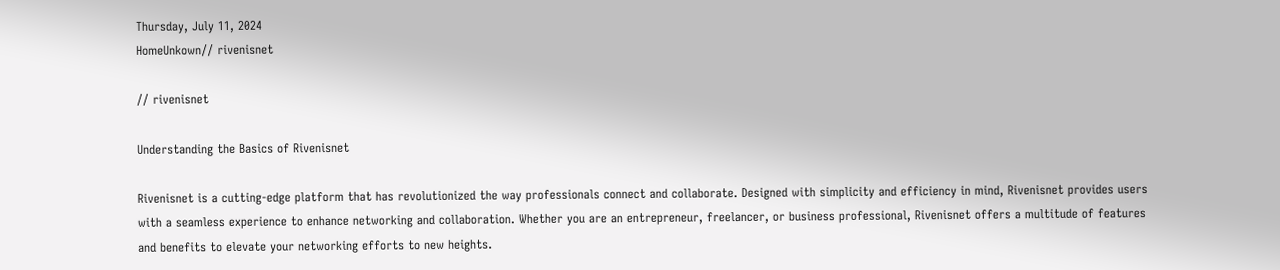Thursday, July 11, 2024
HomeUnkown// rivenisnet

// rivenisnet

Understanding the Basics of Rivenisnet

Rivenisnet is a cutting-edge platform that has revolutionized the way professionals connect and collaborate. Designed with simplicity and efficiency in mind, Rivenisnet provides users with a seamless experience to enhance networking and collaboration. Whether you are an entrepreneur, freelancer, or business professional, Rivenisnet offers a multitude of features and benefits to elevate your networking efforts to new heights.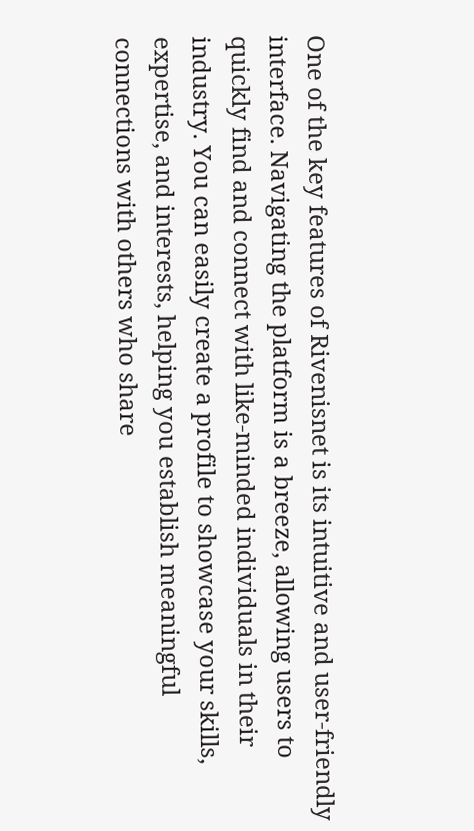One of the key features of Rivenisnet is its intuitive and user-friendly interface. Navigating the platform is a breeze, allowing users to quickly find and connect with like-minded individuals in their industry. You can easily create a profile to showcase your skills, expertise, and interests, helping you establish meaningful connections with others who share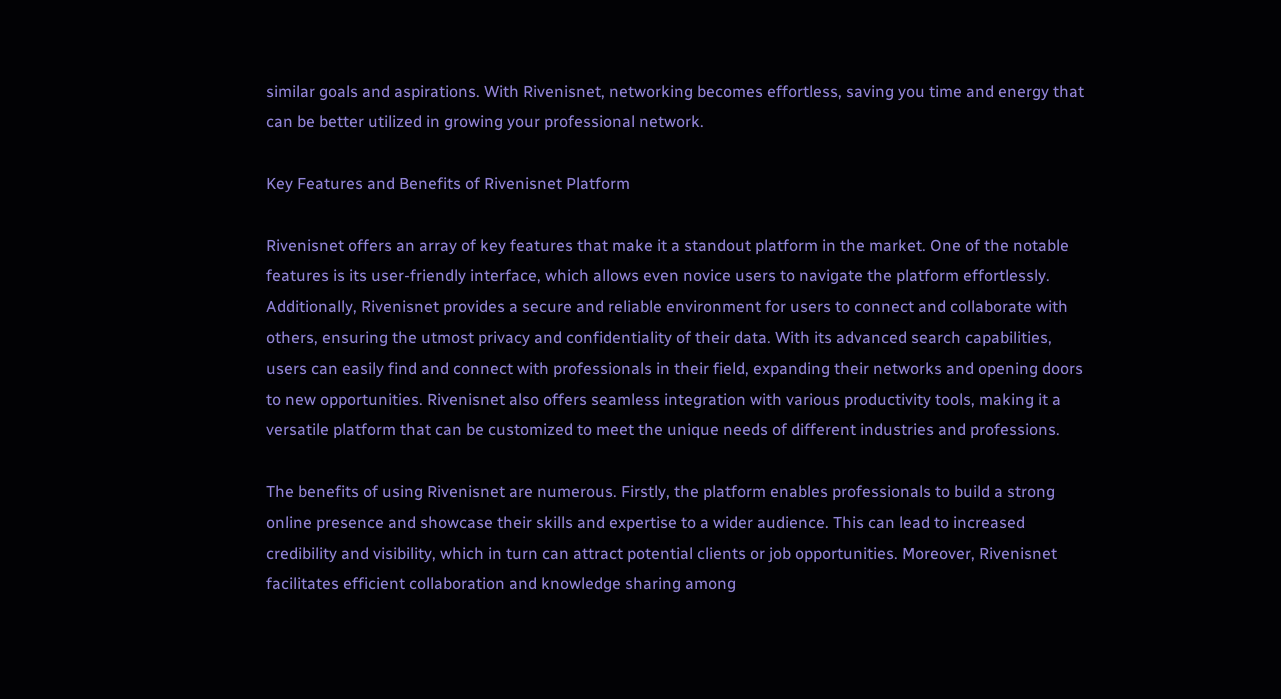similar goals and aspirations. With Rivenisnet, networking becomes effortless, saving you time and energy that can be better utilized in growing your professional network.

Key Features and Benefits of Rivenisnet Platform

Rivenisnet offers an array of key features that make it a standout platform in the market. One of the notable features is its user-friendly interface, which allows even novice users to navigate the platform effortlessly. Additionally, Rivenisnet provides a secure and reliable environment for users to connect and collaborate with others, ensuring the utmost privacy and confidentiality of their data. With its advanced search capabilities, users can easily find and connect with professionals in their field, expanding their networks and opening doors to new opportunities. Rivenisnet also offers seamless integration with various productivity tools, making it a versatile platform that can be customized to meet the unique needs of different industries and professions.

The benefits of using Rivenisnet are numerous. Firstly, the platform enables professionals to build a strong online presence and showcase their skills and expertise to a wider audience. This can lead to increased credibility and visibility, which in turn can attract potential clients or job opportunities. Moreover, Rivenisnet facilitates efficient collaboration and knowledge sharing among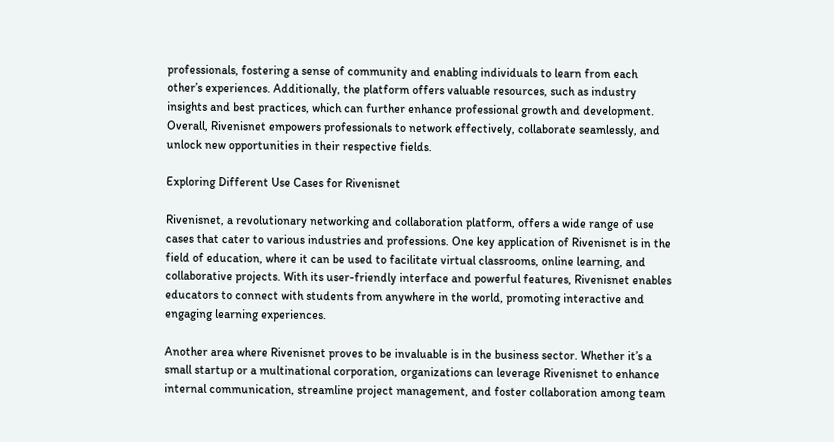professionals, fostering a sense of community and enabling individuals to learn from each other’s experiences. Additionally, the platform offers valuable resources, such as industry insights and best practices, which can further enhance professional growth and development. Overall, Rivenisnet empowers professionals to network effectively, collaborate seamlessly, and unlock new opportunities in their respective fields.

Exploring Different Use Cases for Rivenisnet

Rivenisnet, a revolutionary networking and collaboration platform, offers a wide range of use cases that cater to various industries and professions. One key application of Rivenisnet is in the field of education, where it can be used to facilitate virtual classrooms, online learning, and collaborative projects. With its user-friendly interface and powerful features, Rivenisnet enables educators to connect with students from anywhere in the world, promoting interactive and engaging learning experiences.

Another area where Rivenisnet proves to be invaluable is in the business sector. Whether it’s a small startup or a multinational corporation, organizations can leverage Rivenisnet to enhance internal communication, streamline project management, and foster collaboration among team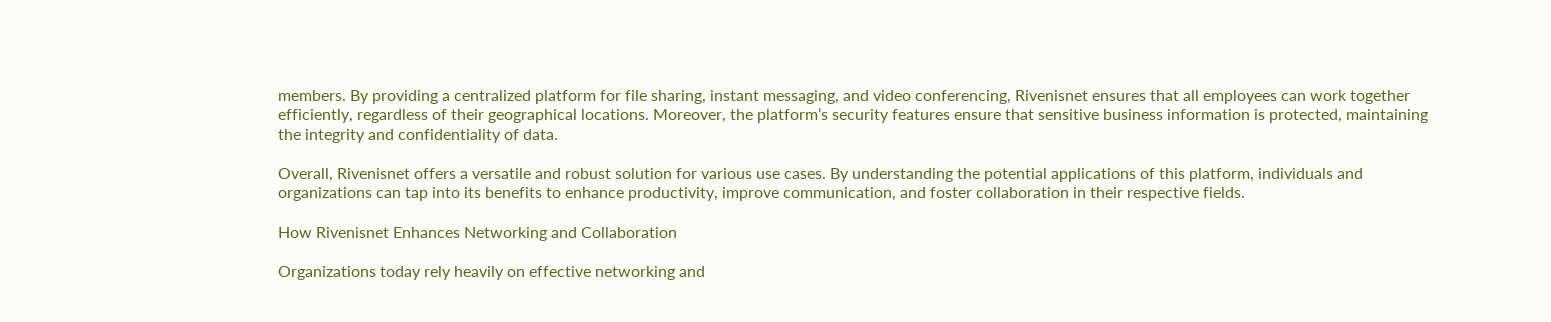members. By providing a centralized platform for file sharing, instant messaging, and video conferencing, Rivenisnet ensures that all employees can work together efficiently, regardless of their geographical locations. Moreover, the platform’s security features ensure that sensitive business information is protected, maintaining the integrity and confidentiality of data.

Overall, Rivenisnet offers a versatile and robust solution for various use cases. By understanding the potential applications of this platform, individuals and organizations can tap into its benefits to enhance productivity, improve communication, and foster collaboration in their respective fields.

How Rivenisnet Enhances Networking and Collaboration

Organizations today rely heavily on effective networking and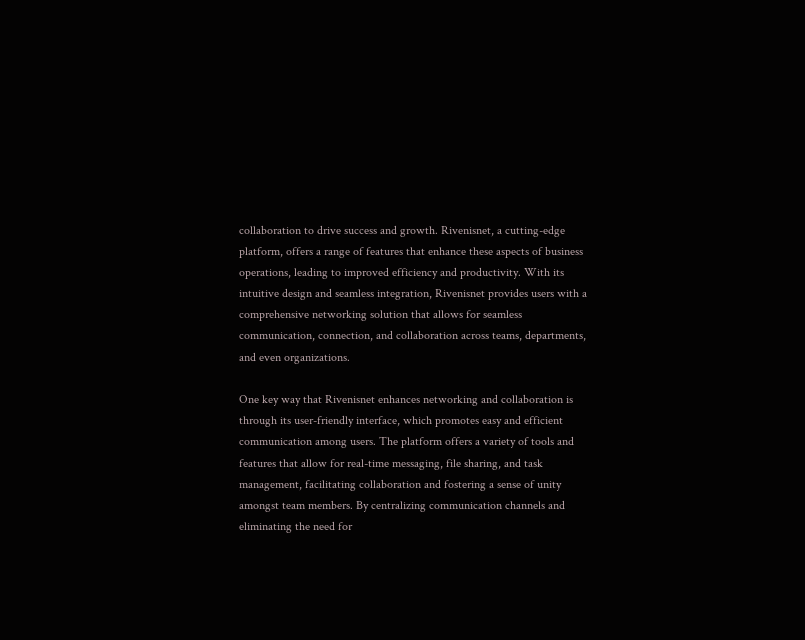collaboration to drive success and growth. Rivenisnet, a cutting-edge platform, offers a range of features that enhance these aspects of business operations, leading to improved efficiency and productivity. With its intuitive design and seamless integration, Rivenisnet provides users with a comprehensive networking solution that allows for seamless communication, connection, and collaboration across teams, departments, and even organizations.

One key way that Rivenisnet enhances networking and collaboration is through its user-friendly interface, which promotes easy and efficient communication among users. The platform offers a variety of tools and features that allow for real-time messaging, file sharing, and task management, facilitating collaboration and fostering a sense of unity amongst team members. By centralizing communication channels and eliminating the need for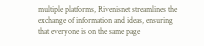multiple platforms, Rivenisnet streamlines the exchange of information and ideas, ensuring that everyone is on the same page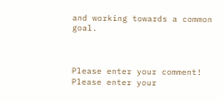and working towards a common goal.



Please enter your comment!
Please enter your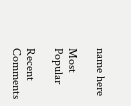name here

Most Popular

Recent Comments